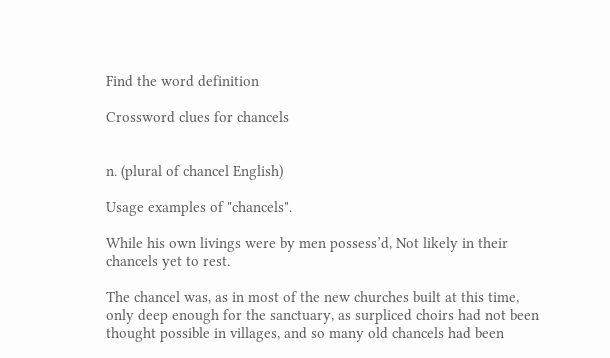Find the word definition

Crossword clues for chancels


n. (plural of chancel English)

Usage examples of "chancels".

While his own livings were by men possess’d, Not likely in their chancels yet to rest.

The chancel was, as in most of the new churches built at this time, only deep enough for the sanctuary, as surpliced choirs had not been thought possible in villages, and so many old chancels had been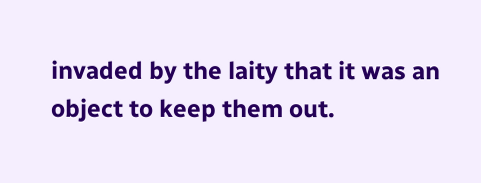invaded by the laity that it was an object to keep them out.